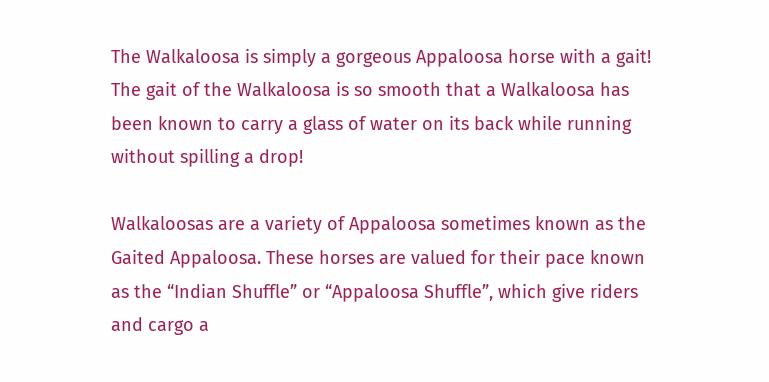The Walkaloosa is simply a gorgeous Appaloosa horse with a gait! The gait of the Walkaloosa is so smooth that a Walkaloosa has been known to carry a glass of water on its back while running without spilling a drop!

Walkaloosas are a variety of Appaloosa sometimes known as the Gaited Appaloosa. These horses are valued for their pace known as the “Indian Shuffle” or “Appaloosa Shuffle”, which give riders and cargo a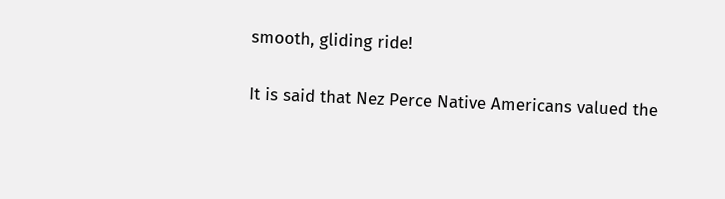smooth, gliding ride!

It is said that Nez Perce Native Americans valued the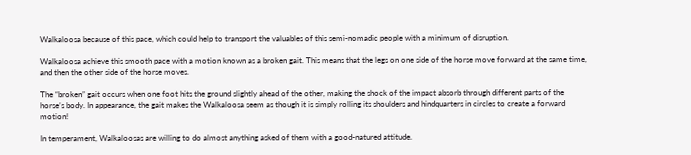Walkaloosa because of this pace, which could help to transport the valuables of this semi-nomadic people with a minimum of disruption.

Walkaloosa achieve this smooth pace with a motion known as a broken gait. This means that the legs on one side of the horse move forward at the same time, and then the other side of the horse moves.

The “broken” gait occurs when one foot hits the ground slightly ahead of the other, making the shock of the impact absorb through different parts of the horse’s body. In appearance, the gait makes the Walkaloosa seem as though it is simply rolling its shoulders and hindquarters in circles to create a forward motion!

In temperament, Walkaloosas are willing to do almost anything asked of them with a good-natured attitude.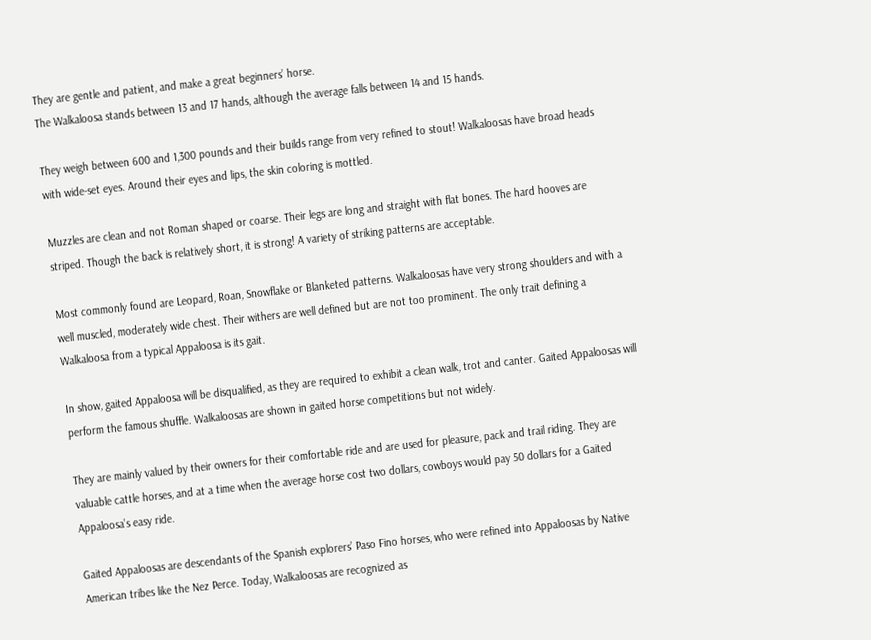They are gentle and patient, and make a great beginners’ horse.
The Walkaloosa stands between 13 and 17 hands, although the average falls between 14 and 15 hands.

They weigh between 600 and 1,300 pounds and their builds range from very refined to stout! Walkaloosas have broad heads with wide-set eyes. Around their eyes and lips, the skin coloring is mottled.

Muzzles are clean and not Roman shaped or coarse. Their legs are long and straight with flat bones. The hard hooves are striped. Though the back is relatively short, it is strong! A variety of striking patterns are acceptable.

Most commonly found are Leopard, Roan, Snowflake or Blanketed patterns. Walkaloosas have very strong shoulders and with a well muscled, moderately wide chest. Their withers are well defined but are not too prominent. The only trait defining a Walkaloosa from a typical Appaloosa is its gait.

In show, gaited Appaloosa will be disqualified, as they are required to exhibit a clean walk, trot and canter. Gaited Appaloosas will perform the famous shuffle. Walkaloosas are shown in gaited horse competitions but not widely.

They are mainly valued by their owners for their comfortable ride and are used for pleasure, pack and trail riding. They are valuable cattle horses, and at a time when the average horse cost two dollars, cowboys would pay 50 dollars for a Gaited Appaloosa’s easy ride.

Gaited Appaloosas are descendants of the Spanish explorers’ Paso Fino horses, who were refined into Appaloosas by Native American tribes like the Nez Perce. Today, Walkaloosas are recognized as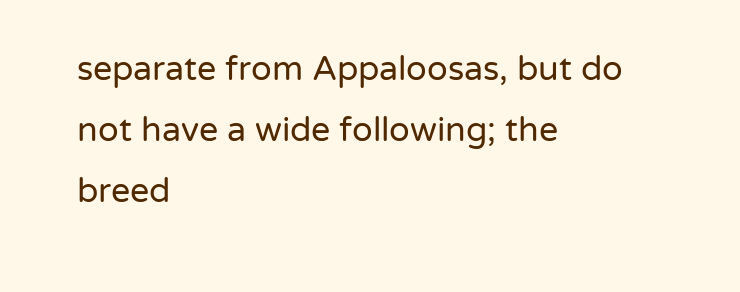separate from Appaloosas, but do not have a wide following; the breed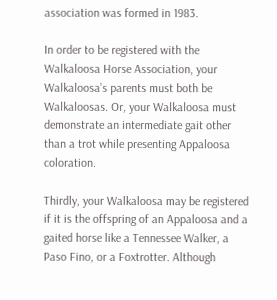association was formed in 1983.

In order to be registered with the Walkaloosa Horse Association, your Walkaloosa’s parents must both be Walkaloosas. Or, your Walkaloosa must demonstrate an intermediate gait other than a trot while presenting Appaloosa coloration.

Thirdly, your Walkaloosa may be registered if it is the offspring of an Appaloosa and a gaited horse like a Tennessee Walker, a Paso Fino, or a Foxtrotter. Although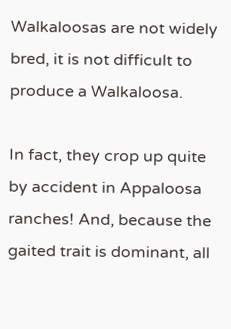Walkaloosas are not widely bred, it is not difficult to produce a Walkaloosa.

In fact, they crop up quite by accident in Appaloosa ranches! And, because the gaited trait is dominant, all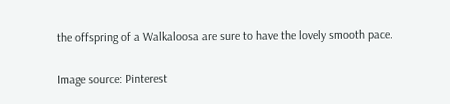the offspring of a Walkaloosa are sure to have the lovely smooth pace.

Image source: Pinterest